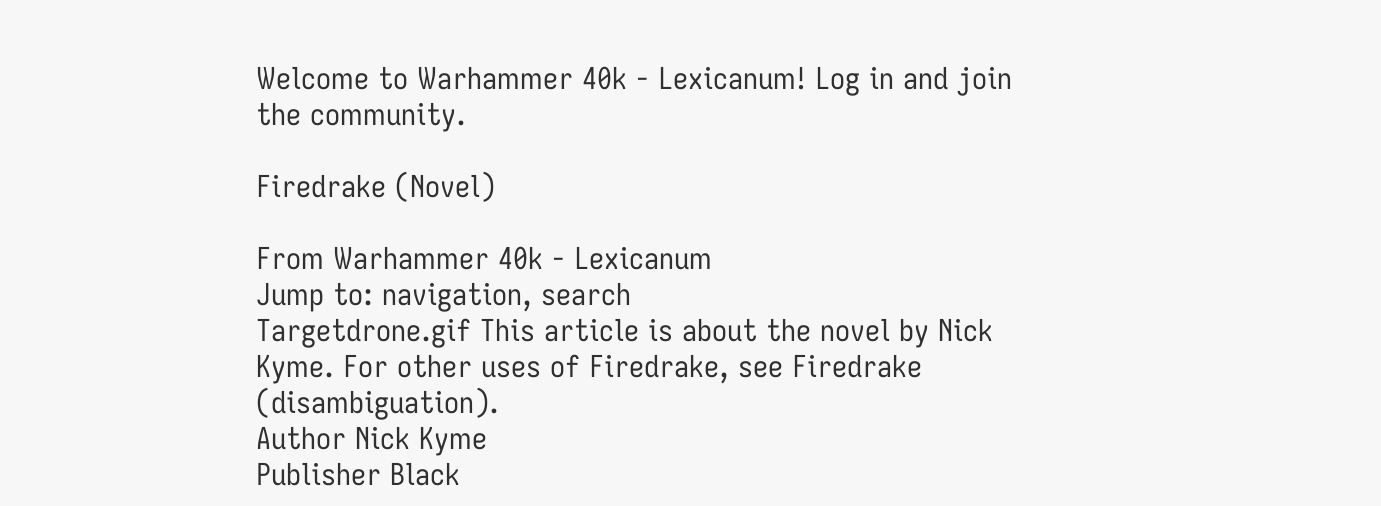Welcome to Warhammer 40k - Lexicanum! Log in and join the community.

Firedrake (Novel)

From Warhammer 40k - Lexicanum
Jump to: navigation, search
Targetdrone.gif This article is about the novel by Nick Kyme. For other uses of Firedrake, see Firedrake (disambiguation).
Author Nick Kyme
Publisher Black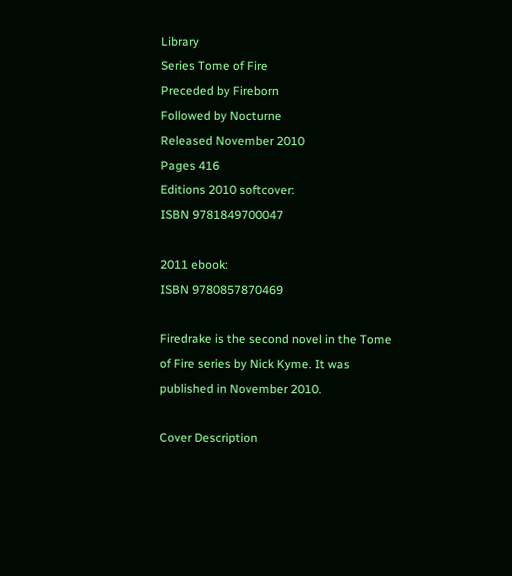Library
Series Tome of Fire
Preceded by Fireborn
Followed by Nocturne
Released November 2010
Pages 416
Editions 2010 softcover:
ISBN 9781849700047

2011 ebook:
ISBN 9780857870469

Firedrake is the second novel in the Tome of Fire series by Nick Kyme. It was published in November 2010.

Cover Description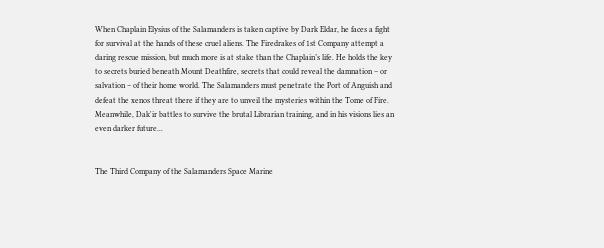When Chaplain Elysius of the Salamanders is taken captive by Dark Eldar, he faces a fight for survival at the hands of these cruel aliens. The Firedrakes of 1st Company attempt a daring rescue mission, but much more is at stake than the Chaplain’s life. He holds the key to secrets buried beneath Mount Deathfire, secrets that could reveal the damnation – or salvation – of their home world. The Salamanders must penetrate the Port of Anguish and defeat the xenos threat there if they are to unveil the mysteries within the Tome of Fire. Meanwhile, Dak'ir battles to survive the brutal Librarian training, and in his visions lies an even darker future...


The Third Company of the Salamanders Space Marine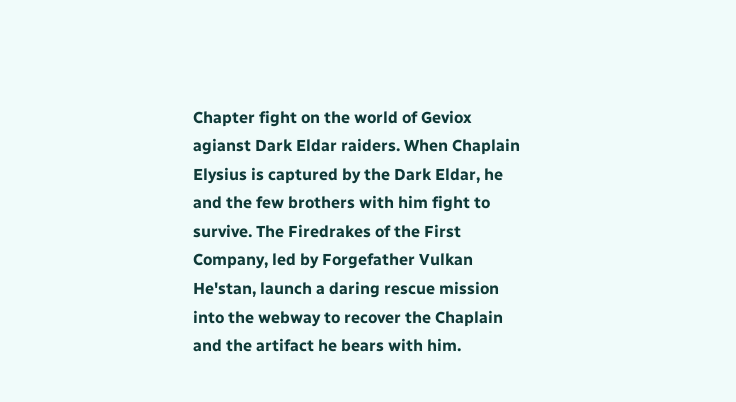Chapter fight on the world of Geviox agianst Dark Eldar raiders. When Chaplain Elysius is captured by the Dark Eldar, he and the few brothers with him fight to survive. The Firedrakes of the First Company, led by Forgefather Vulkan He'stan, launch a daring rescue mission into the webway to recover the Chaplain and the artifact he bears with him.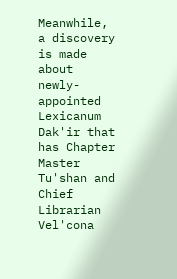Meanwhile, a discovery is made about newly-appointed Lexicanum Dak'ir that has Chapter Master Tu'shan and Chief Librarian Vel'cona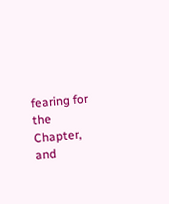fearing for the Chapter, and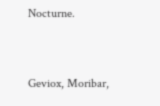Nocturne.


Geviox, Moribar,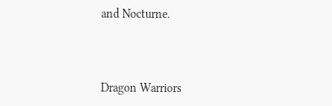and Nocturne.



Dragon Warriors